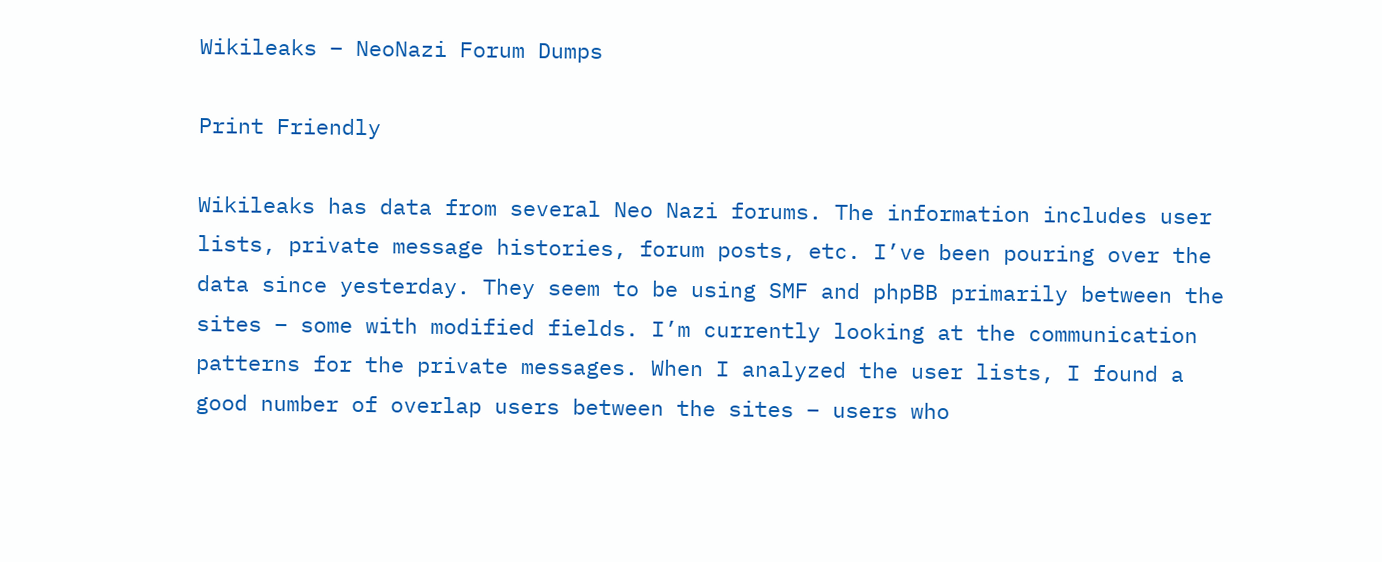Wikileaks – NeoNazi Forum Dumps

Print Friendly

Wikileaks has data from several Neo Nazi forums. The information includes user lists, private message histories, forum posts, etc. I’ve been pouring over the data since yesterday. They seem to be using SMF and phpBB primarily between the sites – some with modified fields. I’m currently looking at the communication patterns for the private messages. When I analyzed the user lists, I found a good number of overlap users between the sites – users who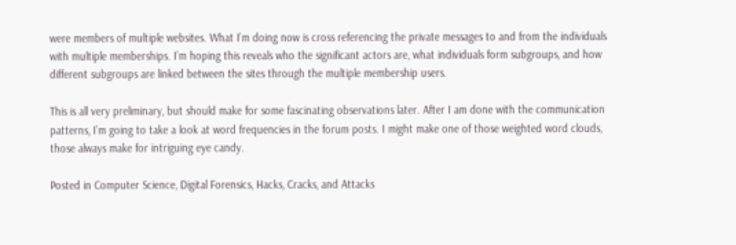were members of multiple websites. What I’m doing now is cross referencing the private messages to and from the individuals with multiple memberships. I’m hoping this reveals who the significant actors are, what individuals form subgroups, and how different subgroups are linked between the sites through the multiple membership users.

This is all very preliminary, but should make for some fascinating observations later. After I am done with the communication patterns, I’m going to take a look at word frequencies in the forum posts. I might make one of those weighted word clouds, those always make for intriguing eye candy.

Posted in Computer Science, Digital Forensics, Hacks, Cracks, and Attacks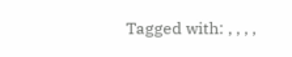Tagged with: , , , ,